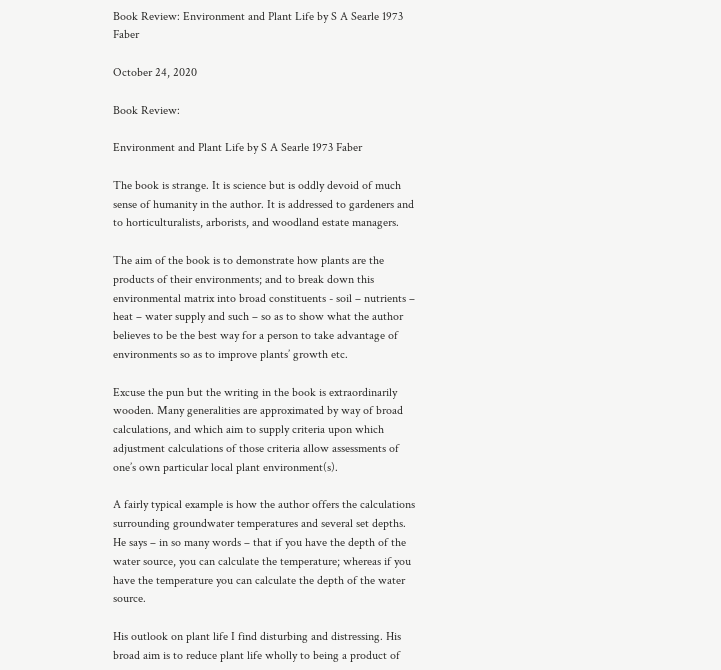Book Review: Environment and Plant Life by S A Searle 1973 Faber

October 24, 2020

Book Review:

Environment and Plant Life by S A Searle 1973 Faber

The book is strange. It is science but is oddly devoid of much sense of humanity in the author. It is addressed to gardeners and to horticulturalists, arborists, and woodland estate managers.

The aim of the book is to demonstrate how plants are the products of their environments; and to break down this environmental matrix into broad constituents - soil – nutrients – heat – water supply and such – so as to show what the author believes to be the best way for a person to take advantage of environments so as to improve plants’ growth etc.

Excuse the pun but the writing in the book is extraordinarily wooden. Many generalities are approximated by way of broad calculations, and which aim to supply criteria upon which adjustment calculations of those criteria allow assessments of one’s own particular local plant environment(s).

A fairly typical example is how the author offers the calculations surrounding groundwater temperatures and several set depths. He says – in so many words – that if you have the depth of the water source, you can calculate the temperature; whereas if you have the temperature you can calculate the depth of the water source.

His outlook on plant life I find disturbing and distressing. His broad aim is to reduce plant life wholly to being a product of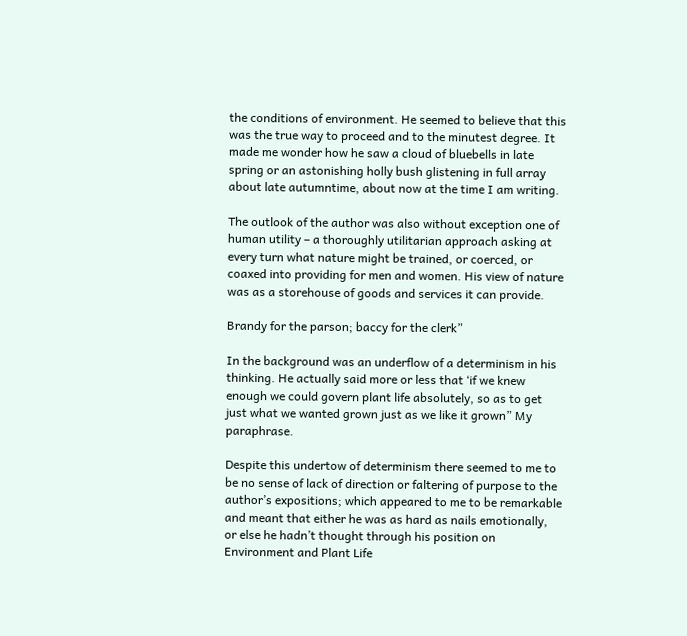the conditions of environment. He seemed to believe that this was the true way to proceed and to the minutest degree. It made me wonder how he saw a cloud of bluebells in late spring or an astonishing holly bush glistening in full array about late autumntime, about now at the time I am writing.

The outlook of the author was also without exception one of human utility – a thoroughly utilitarian approach asking at every turn what nature might be trained, or coerced, or coaxed into providing for men and women. His view of nature was as a storehouse of goods and services it can provide.

Brandy for the parson; baccy for the clerk”

In the background was an underflow of a determinism in his thinking. He actually said more or less that ‘if we knew enough we could govern plant life absolutely, so as to get just what we wanted grown just as we like it grown” My paraphrase.

Despite this undertow of determinism there seemed to me to be no sense of lack of direction or faltering of purpose to the author’s expositions; which appeared to me to be remarkable and meant that either he was as hard as nails emotionally, or else he hadn’t thought through his position on Environment and Plant Life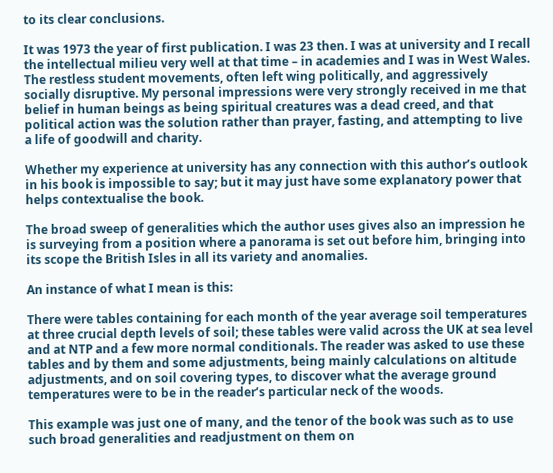to its clear conclusions.

It was 1973 the year of first publication. I was 23 then. I was at university and I recall the intellectual milieu very well at that time – in academies and I was in West Wales. The restless student movements, often left wing politically, and aggressively socially disruptive. My personal impressions were very strongly received in me that belief in human beings as being spiritual creatures was a dead creed, and that political action was the solution rather than prayer, fasting, and attempting to live a life of goodwill and charity.

Whether my experience at university has any connection with this author’s outlook in his book is impossible to say; but it may just have some explanatory power that helps contextualise the book.

The broad sweep of generalities which the author uses gives also an impression he is surveying from a position where a panorama is set out before him, bringing into its scope the British Isles in all its variety and anomalies.

An instance of what I mean is this:

There were tables containing for each month of the year average soil temperatures at three crucial depth levels of soil; these tables were valid across the UK at sea level and at NTP and a few more normal conditionals. The reader was asked to use these tables and by them and some adjustments, being mainly calculations on altitude adjustments, and on soil covering types, to discover what the average ground temperatures were to be in the reader’s particular neck of the woods.

This example was just one of many, and the tenor of the book was such as to use such broad generalities and readjustment on them on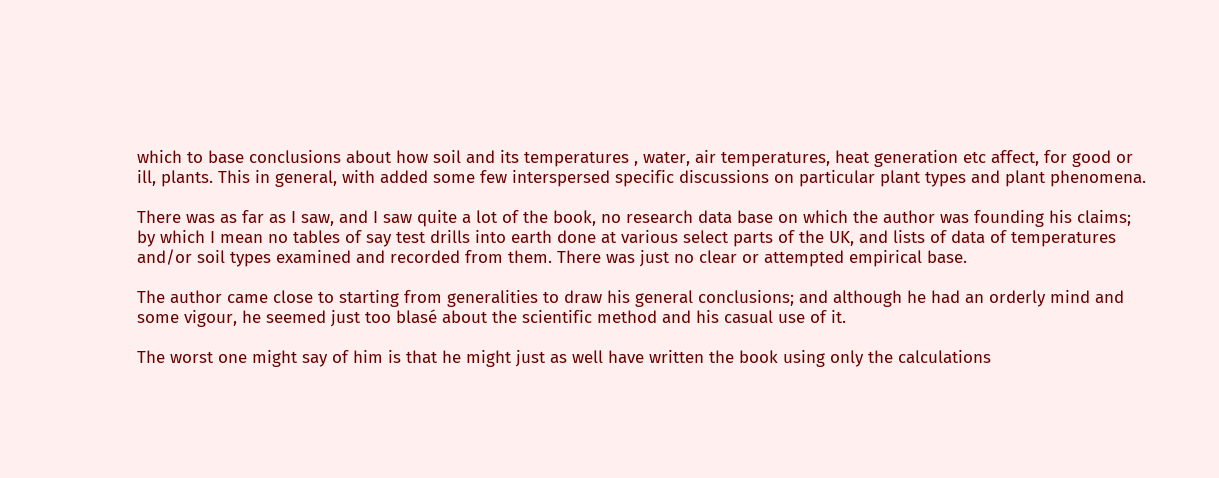which to base conclusions about how soil and its temperatures , water, air temperatures, heat generation etc affect, for good or ill, plants. This in general, with added some few interspersed specific discussions on particular plant types and plant phenomena.

There was as far as I saw, and I saw quite a lot of the book, no research data base on which the author was founding his claims; by which I mean no tables of say test drills into earth done at various select parts of the UK, and lists of data of temperatures and/or soil types examined and recorded from them. There was just no clear or attempted empirical base.

The author came close to starting from generalities to draw his general conclusions; and although he had an orderly mind and some vigour, he seemed just too blasé about the scientific method and his casual use of it.

The worst one might say of him is that he might just as well have written the book using only the calculations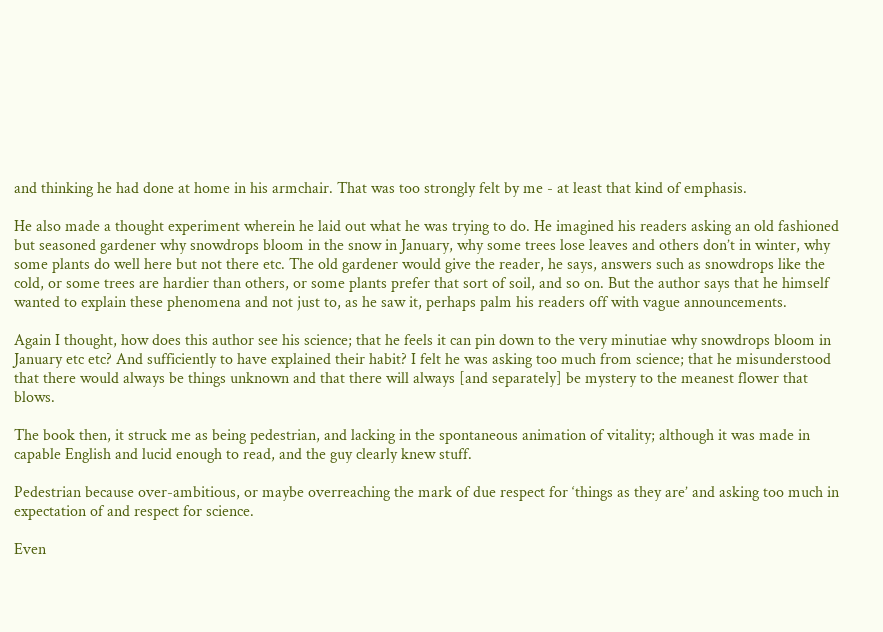and thinking he had done at home in his armchair. That was too strongly felt by me - at least that kind of emphasis.

He also made a thought experiment wherein he laid out what he was trying to do. He imagined his readers asking an old fashioned but seasoned gardener why snowdrops bloom in the snow in January, why some trees lose leaves and others don’t in winter, why some plants do well here but not there etc. The old gardener would give the reader, he says, answers such as snowdrops like the cold, or some trees are hardier than others, or some plants prefer that sort of soil, and so on. But the author says that he himself wanted to explain these phenomena and not just to, as he saw it, perhaps palm his readers off with vague announcements.

Again I thought, how does this author see his science; that he feels it can pin down to the very minutiae why snowdrops bloom in January etc etc? And sufficiently to have explained their habit? I felt he was asking too much from science; that he misunderstood that there would always be things unknown and that there will always [and separately] be mystery to the meanest flower that blows.

The book then, it struck me as being pedestrian, and lacking in the spontaneous animation of vitality; although it was made in capable English and lucid enough to read, and the guy clearly knew stuff.

Pedestrian because over-ambitious, or maybe overreaching the mark of due respect for ‘things as they are’ and asking too much in expectation of and respect for science.

Even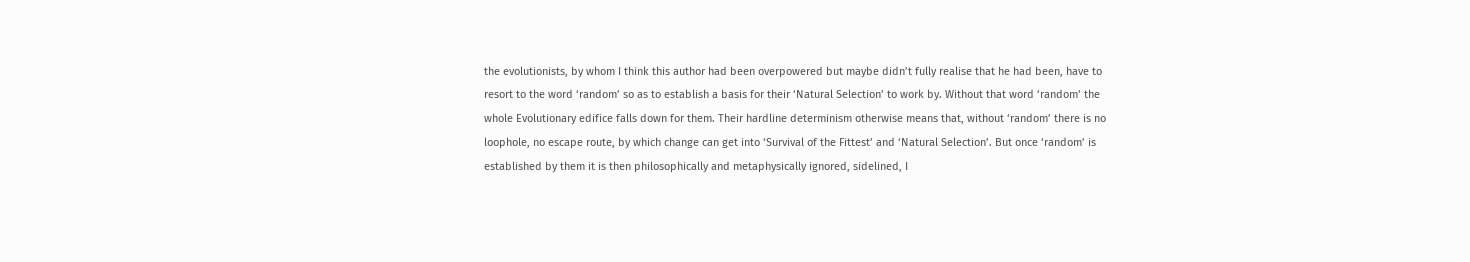the evolutionists, by whom I think this author had been overpowered but maybe didn’t fully realise that he had been, have to resort to the word ‘random’ so as to establish a basis for their ‘Natural Selection’ to work by. Without that word ‘random’ the whole Evolutionary edifice falls down for them. Their hardline determinism otherwise means that, without ‘random’ there is no loophole, no escape route, by which change can get into ‘Survival of the Fittest’ and ‘Natural Selection’. But once ‘random’ is established by them it is then philosophically and metaphysically ignored, sidelined, I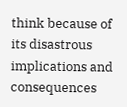think because of its disastrous implications and consequences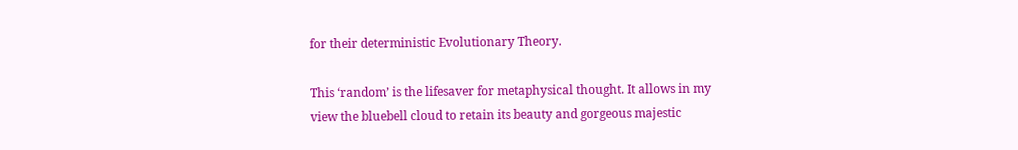for their deterministic Evolutionary Theory.

This ‘random’ is the lifesaver for metaphysical thought. It allows in my view the bluebell cloud to retain its beauty and gorgeous majestic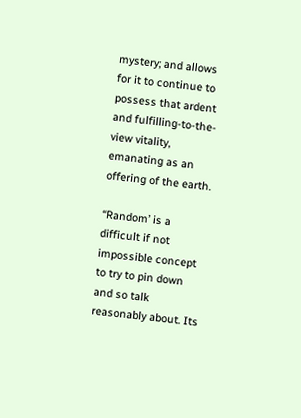mystery; and allows for it to continue to possess that ardent and fulfilling-to-the-view vitality, emanating as an offering of the earth.

“Random’ is a difficult if not impossible concept to try to pin down and so talk reasonably about. Its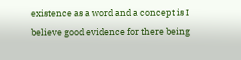existence as a word and a concept is I believe good evidence for there being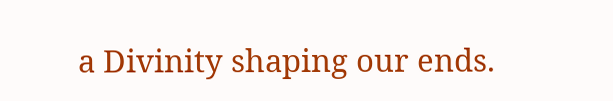a Divinity shaping our ends.